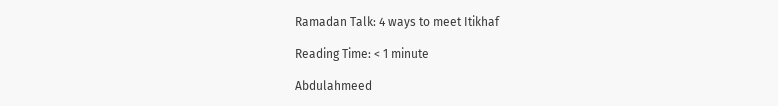Ramadan Talk: 4 ways to meet Itikhaf

Reading Time: < 1 minute

Abdulahmeed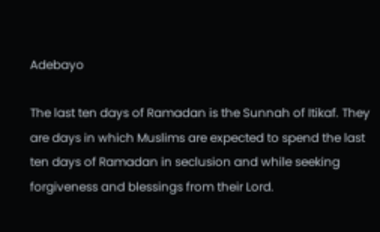Adebayo

The last ten days of Ramadan is the Sunnah of Itikaf. They are days in which Muslims are expected to spend the last ten days of Ramadan in seclusion and while seeking forgiveness and blessings from their Lord.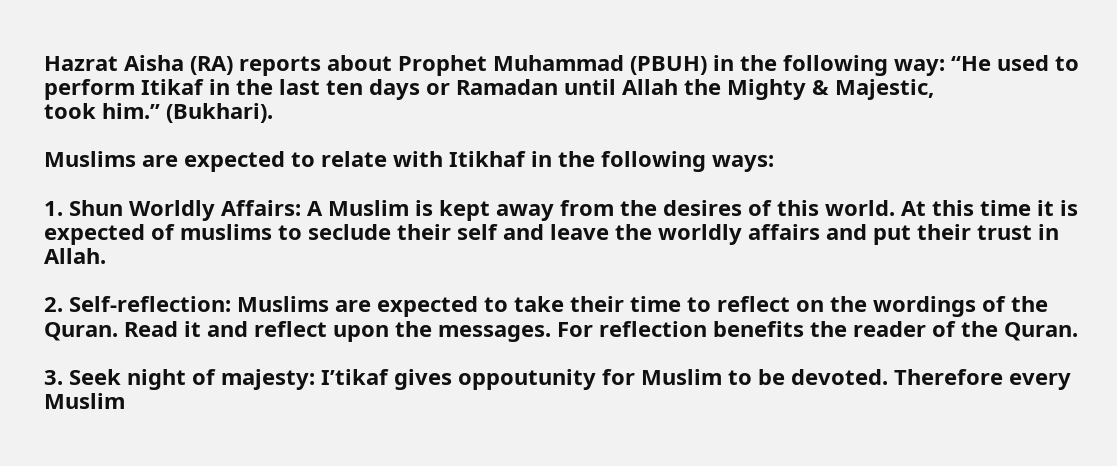Hazrat Aisha (RA) reports about Prophet Muhammad (PBUH) in the following way: “He used to perform Itikaf in the last ten days or Ramadan until Allah the Mighty & Majestic,
took him.” (Bukhari).

Muslims are expected to relate with Itikhaf in the following ways:

1. Shun Worldly Affairs: A Muslim is kept away from the desires of this world. At this time it is expected of muslims to seclude their self and leave the worldly affairs and put their trust in Allah.

2. Self-reflection: Muslims are expected to take their time to reflect on the wordings of the Quran. Read it and reflect upon the messages. For reflection benefits the reader of the Quran.

3. Seek night of majesty: I’tikaf gives oppoutunity for Muslim to be devoted. Therefore every Muslim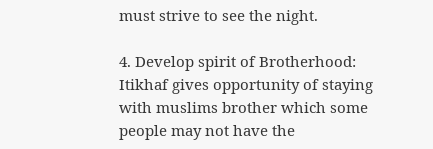must strive to see the night.

4. Develop spirit of Brotherhood: Itikhaf gives opportunity of staying with muslims brother which some people may not have the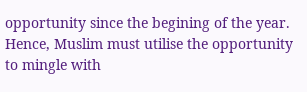opportunity since the begining of the year. Hence, Muslim must utilise the opportunity to mingle with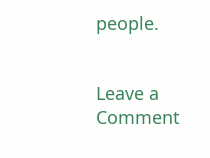people.


Leave a Comment